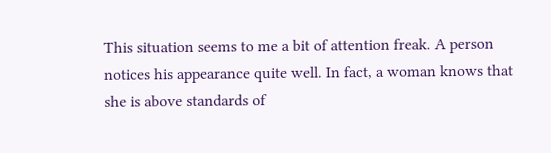This situation seems to me a bit of attention freak. A person notices his appearance quite well. In fact, a woman knows that she is above standards of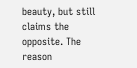beauty, but still claims the opposite. The reason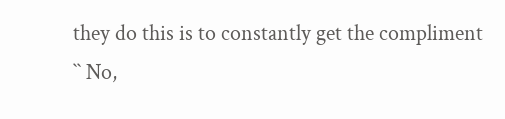they do this is to constantly get the compliment `` No,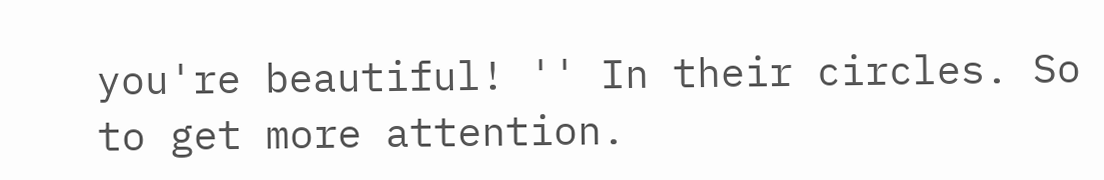you're beautiful! '' In their circles. So to get more attention.